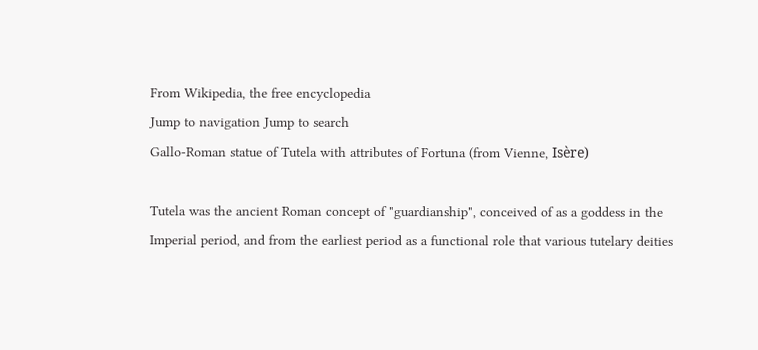From Wikipedia, the free encyclopedia
Jump to navigation Jump to search
Gallo-Roman statue of Tutela with attributes of Fortuna (from Vienne, Isère)

Tutela was the ancient Roman concept of "guardianship", conceived of as a goddess in the Imperial period, and from the earliest period as a functional role that various tutelary deities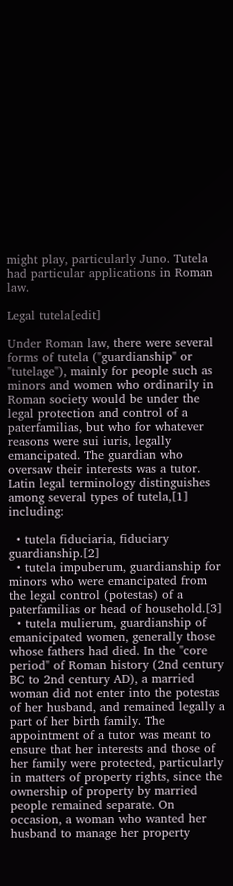might play, particularly Juno. Tutela had particular applications in Roman law.

Legal tutela[edit]

Under Roman law, there were several forms of tutela ("guardianship" or "tutelage"), mainly for people such as minors and women who ordinarily in Roman society would be under the legal protection and control of a paterfamilias, but who for whatever reasons were sui iuris, legally emancipated. The guardian who oversaw their interests was a tutor. Latin legal terminology distinguishes among several types of tutela,[1] including:

  • tutela fiduciaria, fiduciary guardianship.[2]
  • tutela impuberum, guardianship for minors who were emancipated from the legal control (potestas) of a paterfamilias or head of household.[3]
  • tutela mulierum, guardianship of emanicipated women, generally those whose fathers had died. In the "core period" of Roman history (2nd century BC to 2nd century AD), a married woman did not enter into the potestas of her husband, and remained legally a part of her birth family. The appointment of a tutor was meant to ensure that her interests and those of her family were protected, particularly in matters of property rights, since the ownership of property by married people remained separate. On occasion, a woman who wanted her husband to manage her property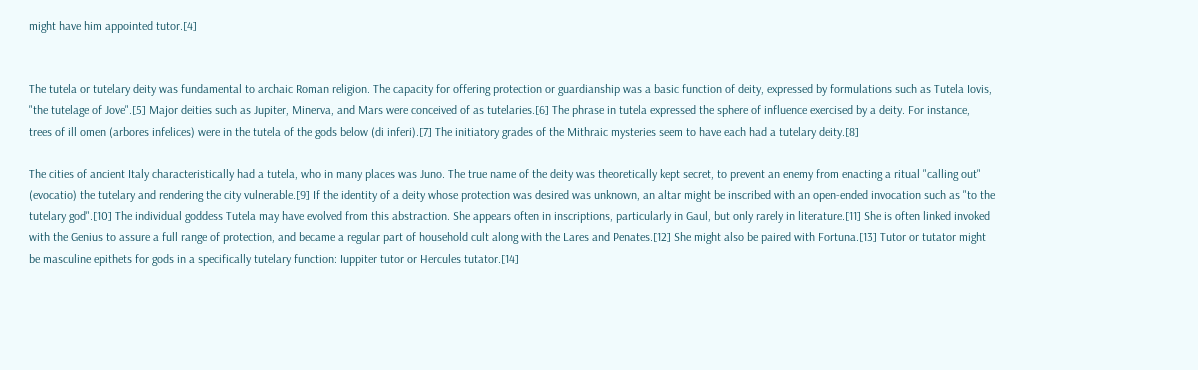might have him appointed tutor.[4]


The tutela or tutelary deity was fundamental to archaic Roman religion. The capacity for offering protection or guardianship was a basic function of deity, expressed by formulations such as Tutela Iovis, "the tutelage of Jove".[5] Major deities such as Jupiter, Minerva, and Mars were conceived of as tutelaries.[6] The phrase in tutela expressed the sphere of influence exercised by a deity. For instance, trees of ill omen (arbores infelices) were in the tutela of the gods below (di inferi).[7] The initiatory grades of the Mithraic mysteries seem to have each had a tutelary deity.[8]

The cities of ancient Italy characteristically had a tutela, who in many places was Juno. The true name of the deity was theoretically kept secret, to prevent an enemy from enacting a ritual "calling out" (evocatio) the tutelary and rendering the city vulnerable.[9] If the identity of a deity whose protection was desired was unknown, an altar might be inscribed with an open-ended invocation such as "to the tutelary god".[10] The individual goddess Tutela may have evolved from this abstraction. She appears often in inscriptions, particularly in Gaul, but only rarely in literature.[11] She is often linked invoked with the Genius to assure a full range of protection, and became a regular part of household cult along with the Lares and Penates.[12] She might also be paired with Fortuna.[13] Tutor or tutator might be masculine epithets for gods in a specifically tutelary function: Iuppiter tutor or Hercules tutator.[14]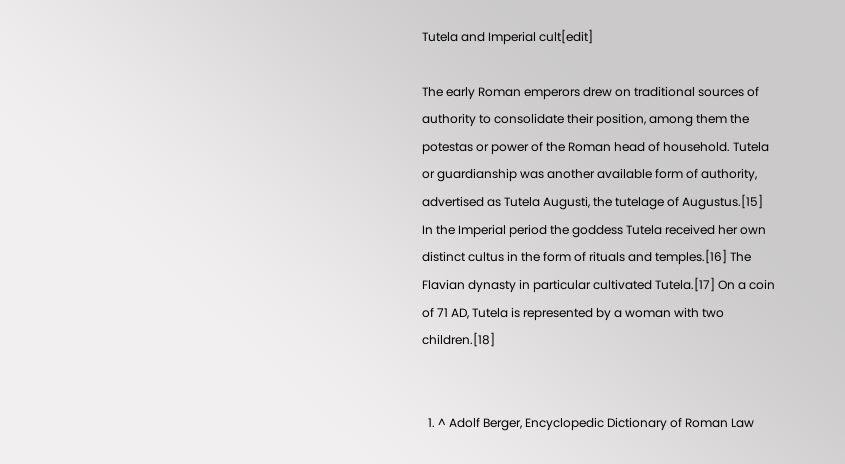Tutela and Imperial cult[edit]

The early Roman emperors drew on traditional sources of authority to consolidate their position, among them the potestas or power of the Roman head of household. Tutela or guardianship was another available form of authority, advertised as Tutela Augusti, the tutelage of Augustus.[15] In the Imperial period the goddess Tutela received her own distinct cultus in the form of rituals and temples.[16] The Flavian dynasty in particular cultivated Tutela.[17] On a coin of 71 AD, Tutela is represented by a woman with two children.[18]


  1. ^ Adolf Berger, Encyclopedic Dictionary of Roman Law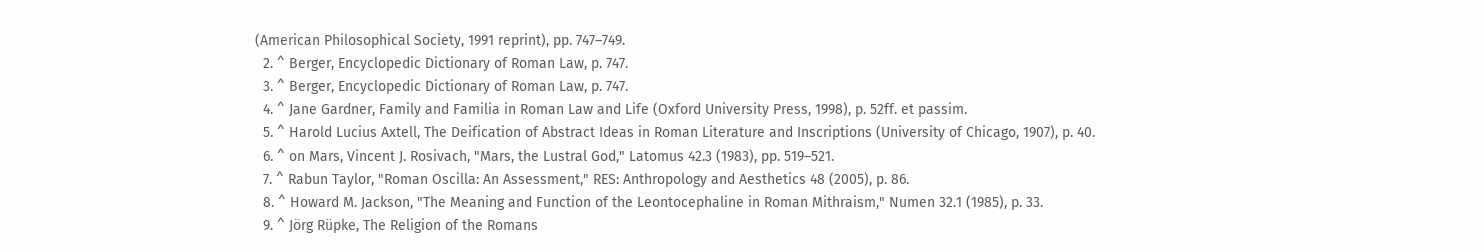(American Philosophical Society, 1991 reprint), pp. 747–749.
  2. ^ Berger, Encyclopedic Dictionary of Roman Law, p. 747.
  3. ^ Berger, Encyclopedic Dictionary of Roman Law, p. 747.
  4. ^ Jane Gardner, Family and Familia in Roman Law and Life (Oxford University Press, 1998), p. 52ff. et passim.
  5. ^ Harold Lucius Axtell, The Deification of Abstract Ideas in Roman Literature and Inscriptions (University of Chicago, 1907), p. 40.
  6. ^ on Mars, Vincent J. Rosivach, "Mars, the Lustral God," Latomus 42.3 (1983), pp. 519–521.
  7. ^ Rabun Taylor, "Roman Oscilla: An Assessment," RES: Anthropology and Aesthetics 48 (2005), p. 86.
  8. ^ Howard M. Jackson, "The Meaning and Function of the Leontocephaline in Roman Mithraism," Numen 32.1 (1985), p. 33.
  9. ^ Jörg Rüpke, The Religion of the Romans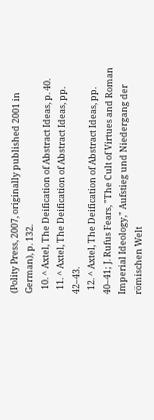(Polity Press, 2007, originally published 2001 in German), p. 132.
  10. ^ Axtel, The Deification of Abstract Ideas, p. 40.
  11. ^ Axtel, The Deification of Abstract Ideas, pp. 42–43.
  12. ^ Axtel, The Deification of Abstract Ideas, pp. 40–41; J. Rufus Fears, "The Cult of Virtues and Roman Imperial Ideology," Aufstieg und Niedergang der römischen Welt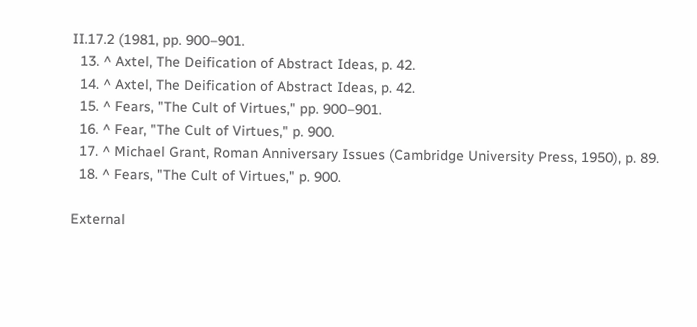II.17.2 (1981, pp. 900–901.
  13. ^ Axtel, The Deification of Abstract Ideas, p. 42.
  14. ^ Axtel, The Deification of Abstract Ideas, p. 42.
  15. ^ Fears, "The Cult of Virtues," pp. 900–901.
  16. ^ Fear, "The Cult of Virtues," p. 900.
  17. ^ Michael Grant, Roman Anniversary Issues (Cambridge University Press, 1950), p. 89.
  18. ^ Fears, "The Cult of Virtues," p. 900.

External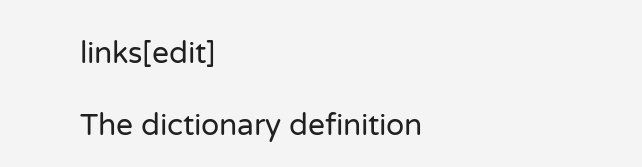links[edit]

The dictionary definition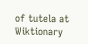of tutela at Wiktionary